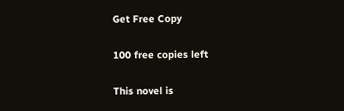Get Free Copy

100 free copies left

This novel is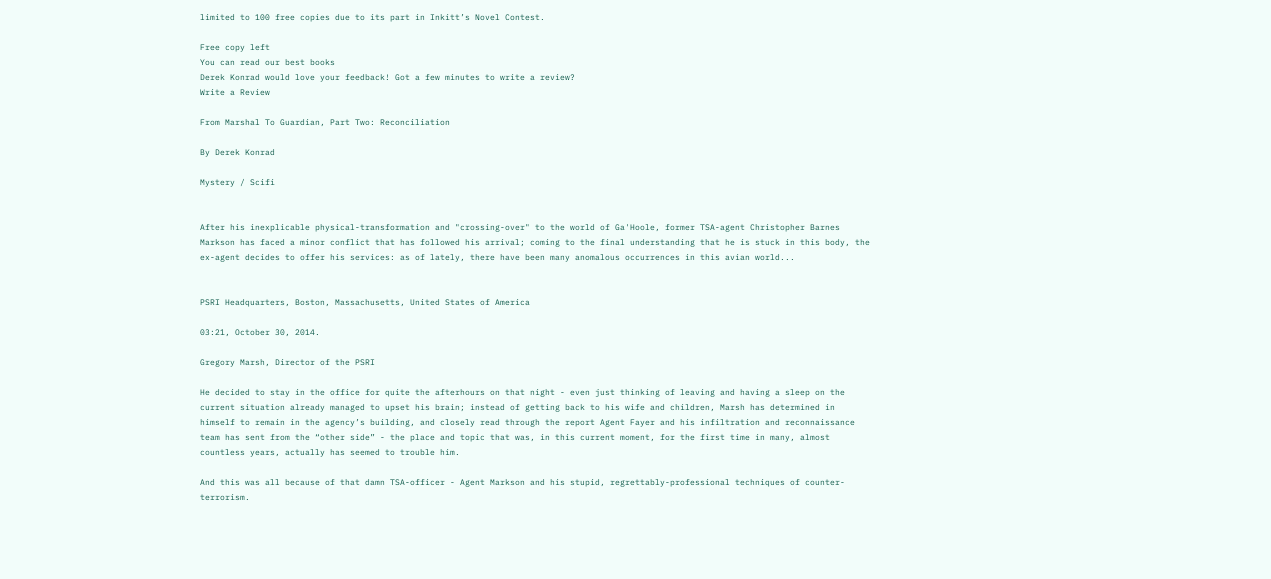limited to 100 free copies due to its part in Inkitt’s Novel Contest.

Free copy left
You can read our best books
Derek Konrad would love your feedback! Got a few minutes to write a review?
Write a Review

From Marshal To Guardian, Part Two: Reconciliation

By Derek Konrad

Mystery / Scifi


After his inexplicable physical-transformation and "crossing-over" to the world of Ga'Hoole, former TSA-agent Christopher Barnes Markson has faced a minor conflict that has followed his arrival; coming to the final understanding that he is stuck in this body, the ex-agent decides to offer his services: as of lately, there have been many anomalous occurrences in this avian world...


PSRI Headquarters, Boston, Massachusetts, United States of America

03:21, October 30, 2014.

Gregory Marsh, Director of the PSRI

He decided to stay in the office for quite the afterhours on that night - even just thinking of leaving and having a sleep on the current situation already managed to upset his brain; instead of getting back to his wife and children, Marsh has determined in himself to remain in the agency’s building, and closely read through the report Agent Fayer and his infiltration and reconnaissance team has sent from the “other side” - the place and topic that was, in this current moment, for the first time in many, almost countless years, actually has seemed to trouble him.

And this was all because of that damn TSA-officer - Agent Markson and his stupid, regrettably-professional techniques of counter-terrorism.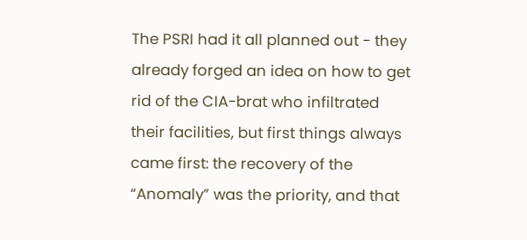The PSRI had it all planned out - they already forged an idea on how to get rid of the CIA-brat who infiltrated their facilities, but first things always came first: the recovery of the “Anomaly” was the priority, and that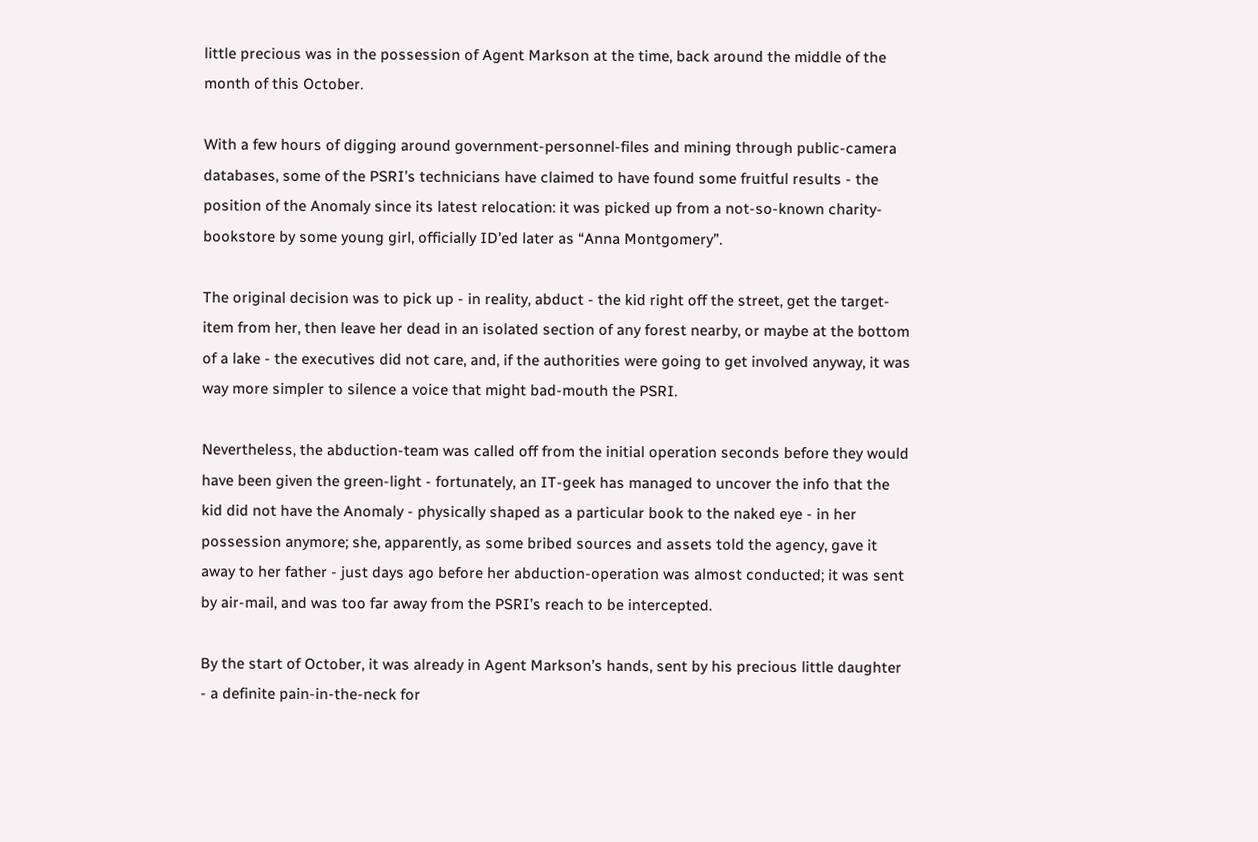little precious was in the possession of Agent Markson at the time, back around the middle of the month of this October.

With a few hours of digging around government-personnel-files and mining through public-camera databases, some of the PSRI’s technicians have claimed to have found some fruitful results - the position of the Anomaly since its latest relocation: it was picked up from a not-so-known charity-bookstore by some young girl, officially ID’ed later as “Anna Montgomery”.

The original decision was to pick up - in reality, abduct - the kid right off the street, get the target-item from her, then leave her dead in an isolated section of any forest nearby, or maybe at the bottom of a lake - the executives did not care, and, if the authorities were going to get involved anyway, it was way more simpler to silence a voice that might bad-mouth the PSRI.

Nevertheless, the abduction-team was called off from the initial operation seconds before they would have been given the green-light - fortunately, an IT-geek has managed to uncover the info that the kid did not have the Anomaly - physically shaped as a particular book to the naked eye - in her possession anymore; she, apparently, as some bribed sources and assets told the agency, gave it away to her father - just days ago before her abduction-operation was almost conducted; it was sent by air-mail, and was too far away from the PSRI’s reach to be intercepted.

By the start of October, it was already in Agent Markson’s hands, sent by his precious little daughter - a definite pain-in-the-neck for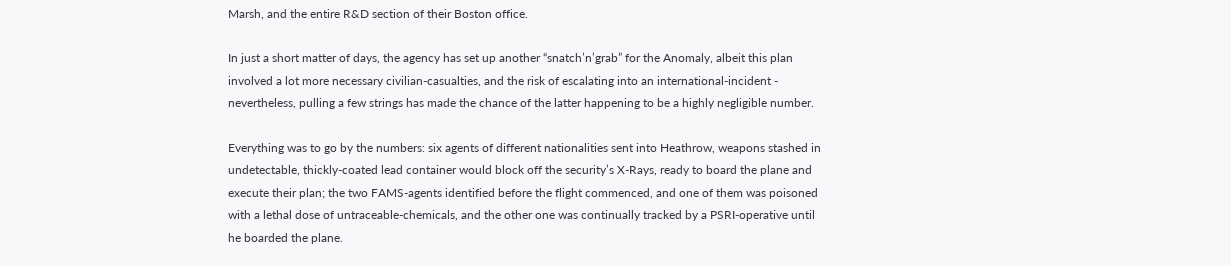Marsh, and the entire R&D section of their Boston office.

In just a short matter of days, the agency has set up another “snatch’n’grab” for the Anomaly, albeit this plan involved a lot more necessary civilian-casualties, and the risk of escalating into an international-incident - nevertheless, pulling a few strings has made the chance of the latter happening to be a highly negligible number.

Everything was to go by the numbers: six agents of different nationalities sent into Heathrow, weapons stashed in undetectable, thickly-coated lead container would block off the security’s X-Rays, ready to board the plane and execute their plan; the two FAMS-agents identified before the flight commenced, and one of them was poisoned with a lethal dose of untraceable-chemicals, and the other one was continually tracked by a PSRI-operative until he boarded the plane.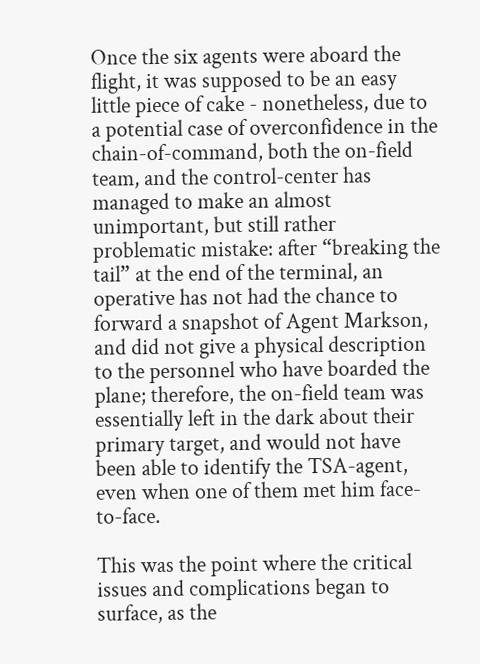Once the six agents were aboard the flight, it was supposed to be an easy little piece of cake - nonetheless, due to a potential case of overconfidence in the chain-of-command, both the on-field team, and the control-center has managed to make an almost unimportant, but still rather problematic mistake: after “breaking the tail” at the end of the terminal, an operative has not had the chance to forward a snapshot of Agent Markson, and did not give a physical description to the personnel who have boarded the plane; therefore, the on-field team was essentially left in the dark about their primary target, and would not have been able to identify the TSA-agent, even when one of them met him face-to-face.

This was the point where the critical issues and complications began to surface, as the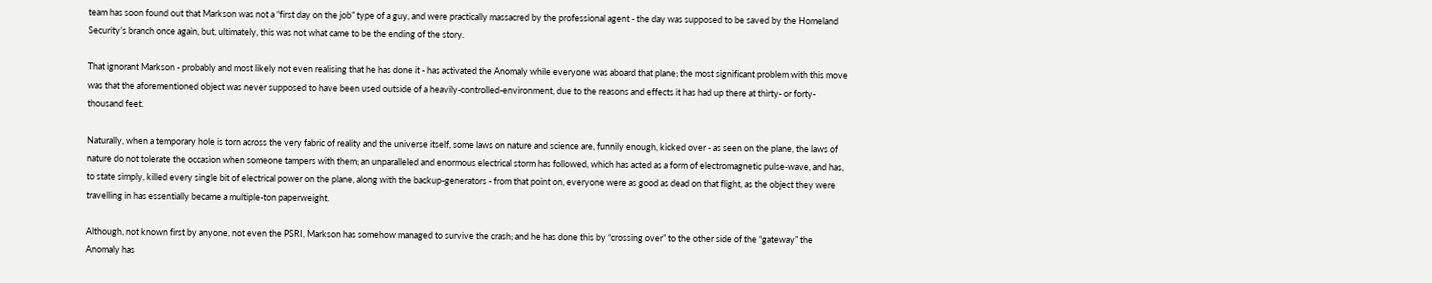team has soon found out that Markson was not a “first day on the job” type of a guy, and were practically massacred by the professional agent - the day was supposed to be saved by the Homeland Security’s branch once again, but, ultimately, this was not what came to be the ending of the story.

That ignorant Markson - probably and most likely not even realising that he has done it - has activated the Anomaly while everyone was aboard that plane; the most significant problem with this move was that the aforementioned object was never supposed to have been used outside of a heavily-controlled-environment, due to the reasons and effects it has had up there at thirty- or forty-thousand feet.

Naturally, when a temporary hole is torn across the very fabric of reality and the universe itself, some laws on nature and science are, funnily enough, kicked over - as seen on the plane, the laws of nature do not tolerate the occasion when someone tampers with them; an unparalleled and enormous electrical storm has followed, which has acted as a form of electromagnetic pulse-wave, and has, to state simply, killed every single bit of electrical power on the plane, along with the backup-generators - from that point on, everyone were as good as dead on that flight, as the object they were travelling in has essentially became a multiple-ton paperweight.

Although, not known first by anyone, not even the PSRI, Markson has somehow managed to survive the crash; and he has done this by “crossing over” to the other side of the “gateway” the Anomaly has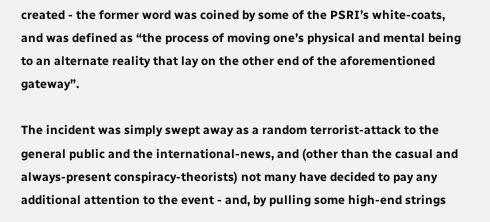created - the former word was coined by some of the PSRI’s white-coats, and was defined as “the process of moving one’s physical and mental being to an alternate reality that lay on the other end of the aforementioned gateway”.

The incident was simply swept away as a random terrorist-attack to the general public and the international-news, and (other than the casual and always-present conspiracy-theorists) not many have decided to pay any additional attention to the event - and, by pulling some high-end strings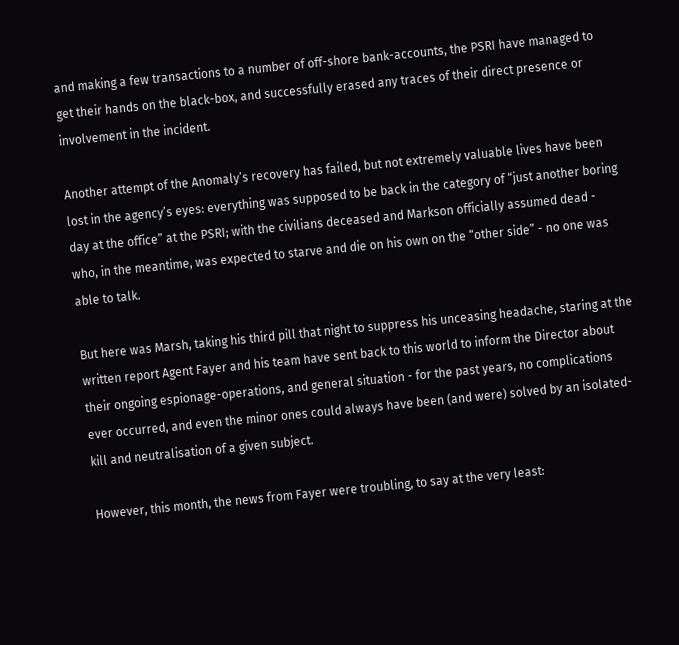and making a few transactions to a number of off-shore bank-accounts, the PSRI have managed to get their hands on the black-box, and successfully erased any traces of their direct presence or involvement in the incident.

Another attempt of the Anomaly’s recovery has failed, but not extremely valuable lives have been lost in the agency’s eyes: everything was supposed to be back in the category of “just another boring day at the office” at the PSRI; with the civilians deceased and Markson officially assumed dead - who, in the meantime, was expected to starve and die on his own on the “other side” - no one was able to talk.

But here was Marsh, taking his third pill that night to suppress his unceasing headache, staring at the written report Agent Fayer and his team have sent back to this world to inform the Director about their ongoing espionage-operations, and general situation - for the past years, no complications ever occurred, and even the minor ones could always have been (and were) solved by an isolated-kill and neutralisation of a given subject.

However, this month, the news from Fayer were troubling, to say at the very least: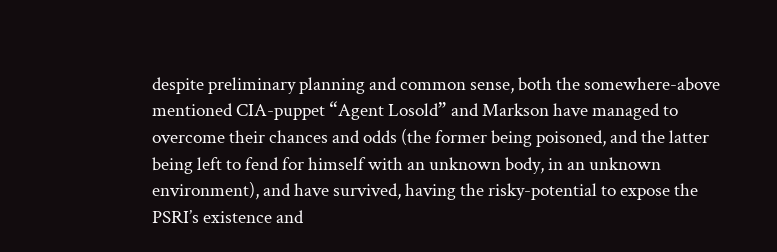despite preliminary planning and common sense, both the somewhere-above mentioned CIA-puppet “Agent Losold” and Markson have managed to overcome their chances and odds (the former being poisoned, and the latter being left to fend for himself with an unknown body, in an unknown environment), and have survived, having the risky-potential to expose the PSRI’s existence and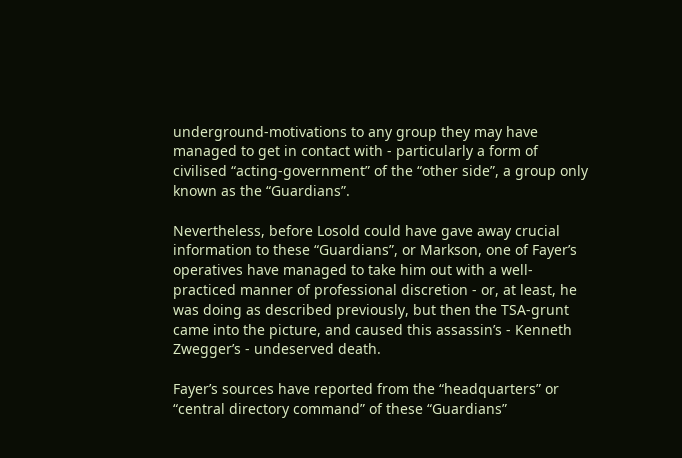underground-motivations to any group they may have managed to get in contact with - particularly a form of civilised “acting-government” of the “other side”, a group only known as the “Guardians”.

Nevertheless, before Losold could have gave away crucial information to these “Guardians”, or Markson, one of Fayer’s operatives have managed to take him out with a well-practiced manner of professional discretion - or, at least, he was doing as described previously, but then the TSA-grunt came into the picture, and caused this assassin’s - Kenneth Zwegger’s - undeserved death.

Fayer’s sources have reported from the “headquarters” or “central directory command” of these “Guardians”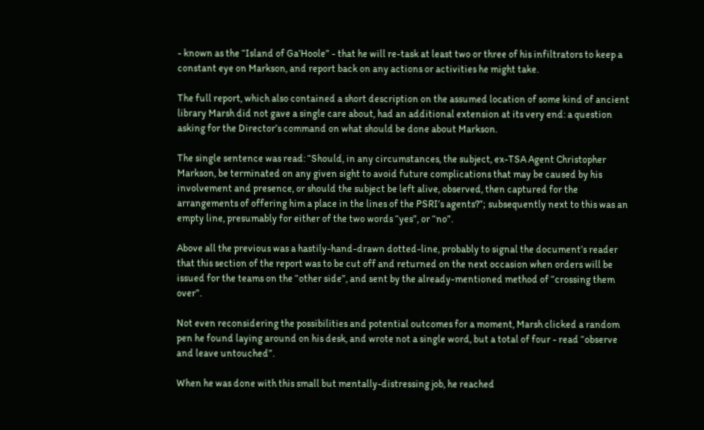- known as the “Island of Ga’Hoole” - that he will re-task at least two or three of his infiltrators to keep a constant eye on Markson, and report back on any actions or activities he might take.

The full report, which also contained a short description on the assumed location of some kind of ancient library Marsh did not gave a single care about, had an additional extension at its very end: a question asking for the Director’s command on what should be done about Markson.

The single sentence was read: “Should, in any circumstances, the subject, ex-TSA Agent Christopher Markson, be terminated on any given sight to avoid future complications that may be caused by his involvement and presence, or should the subject be left alive, observed, then captured for the arrangements of offering him a place in the lines of the PSRI’s agents?”; subsequently next to this was an empty line, presumably for either of the two words “yes”, or “no”.

Above all the previous was a hastily-hand-drawn dotted-line, probably to signal the document’s reader that this section of the report was to be cut off and returned on the next occasion when orders will be issued for the teams on the “other side”, and sent by the already-mentioned method of “crossing them over”.

Not even reconsidering the possibilities and potential outcomes for a moment, Marsh clicked a random pen he found laying around on his desk, and wrote not a single word, but a total of four - read “observe and leave untouched”.

When he was done with this small but mentally-distressing job, he reached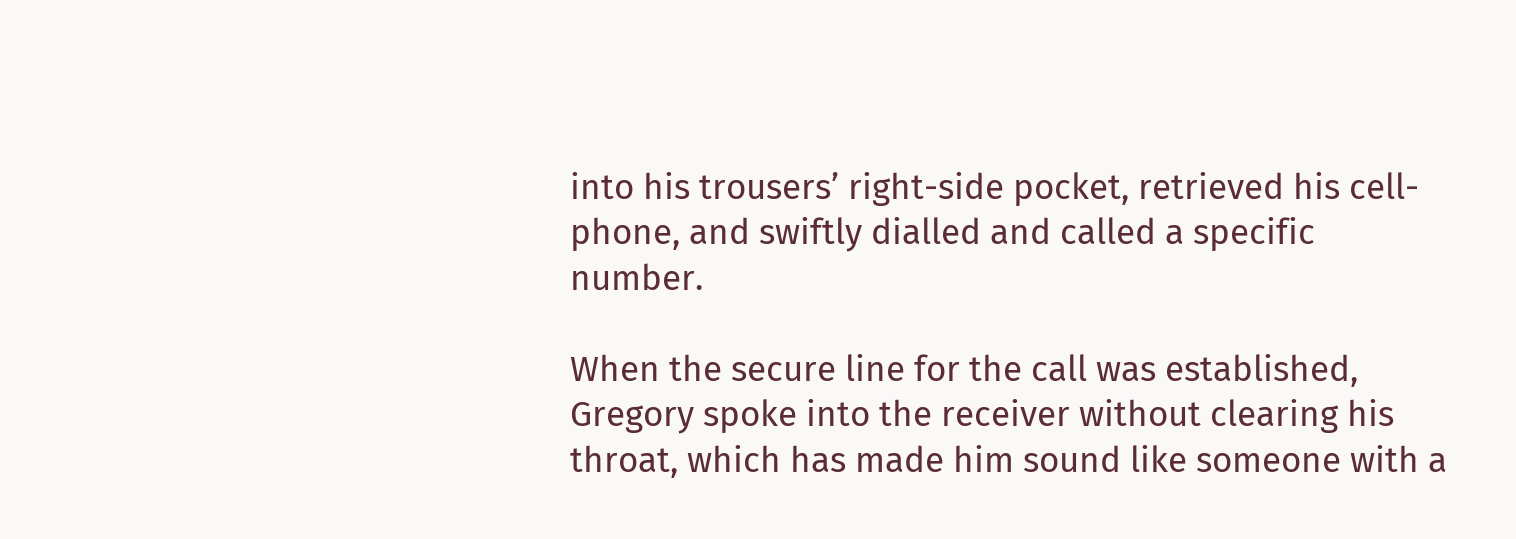into his trousers’ right-side pocket, retrieved his cell-phone, and swiftly dialled and called a specific number.

When the secure line for the call was established, Gregory spoke into the receiver without clearing his throat, which has made him sound like someone with a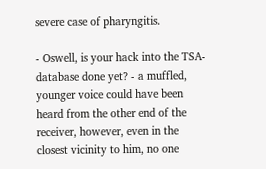severe case of pharyngitis.

- Oswell, is your hack into the TSA-database done yet? - a muffled, younger voice could have been heard from the other end of the receiver, however, even in the closest vicinity to him, no one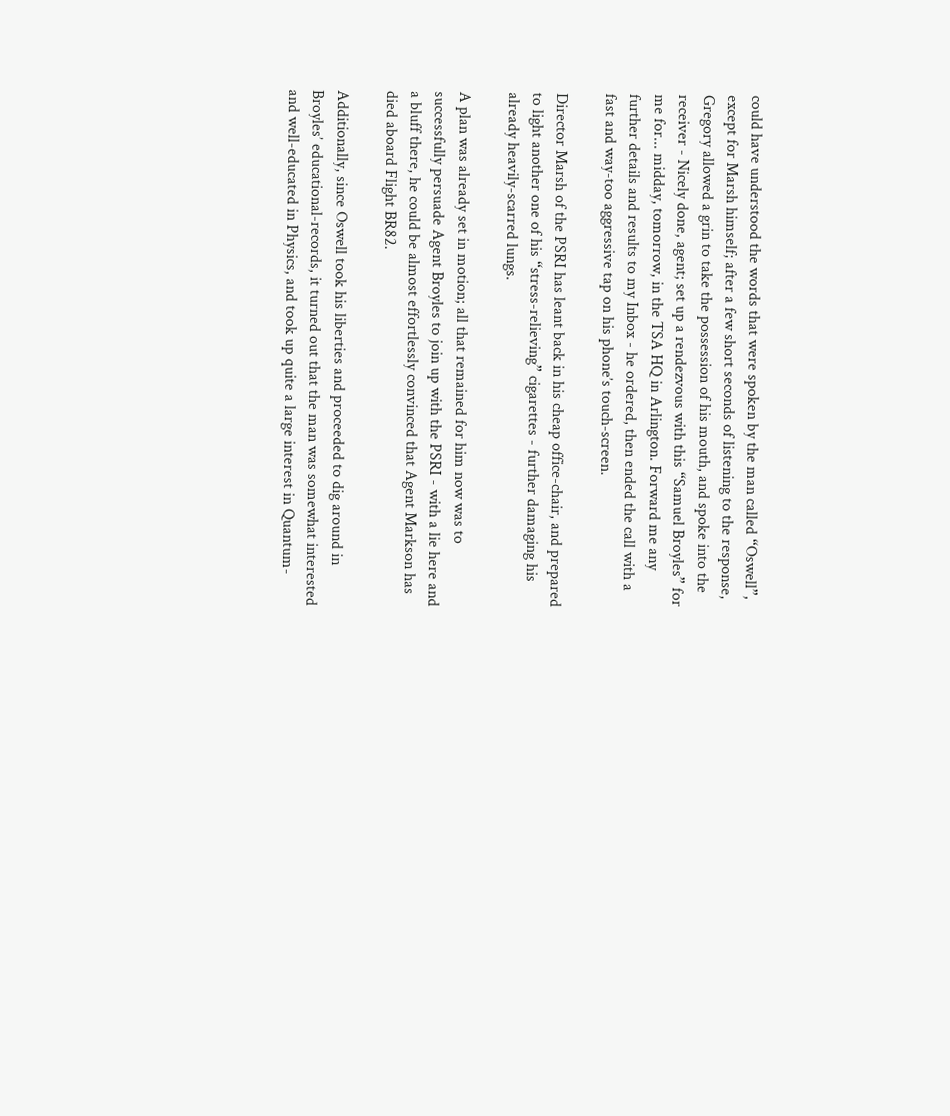could have understood the words that were spoken by the man called “Oswell”, except for Marsh himself; after a few short seconds of listening to the response, Gregory allowed a grin to take the possession of his mouth, and spoke into the receiver - Nicely done, agent; set up a rendezvous with this “Samuel Broyles” for me for... midday, tomorrow, in the TSA HQ in Arlington. Forward me any further details and results to my Inbox - he ordered, then ended the call with a fast and way-too aggressive tap on his phone’s touch-screen.

Director Marsh of the PSRI has leant back in his cheap office-chair, and prepared to light another one of his “stress-relieving” cigarettes - further damaging his already heavily-scarred lungs.

A plan was already set in motion; all that remained for him now was to successfully persuade Agent Broyles to join up with the PSRI - with a lie here and a bluff there, he could be almost effortlessly convinced that Agent Markson has died aboard Flight BR82.

Additionally, since Oswell took his liberties and proceeded to dig around in Broyles’ educational-records, it turned out that the man was somewhat interested and well-educated in Physics, and took up quite a large interest in Quantum-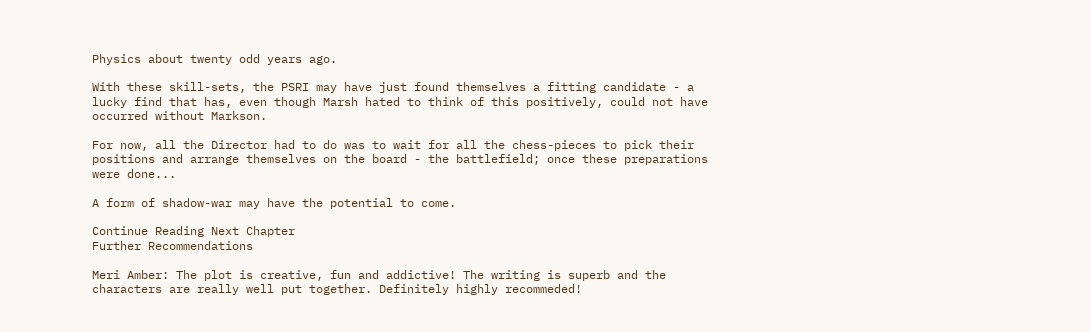Physics about twenty odd years ago.

With these skill-sets, the PSRI may have just found themselves a fitting candidate - a lucky find that has, even though Marsh hated to think of this positively, could not have occurred without Markson.

For now, all the Director had to do was to wait for all the chess-pieces to pick their positions and arrange themselves on the board - the battlefield; once these preparations were done...

A form of shadow-war may have the potential to come.

Continue Reading Next Chapter
Further Recommendations

Meri Amber: The plot is creative, fun and addictive! The writing is superb and the characters are really well put together. Definitely highly recommeded!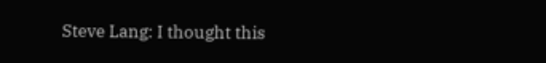Steve Lang: I thought this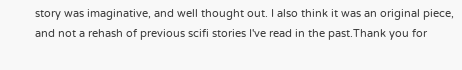story was imaginative, and well thought out. I also think it was an original piece, and not a rehash of previous scifi stories I've read in the past.Thank you for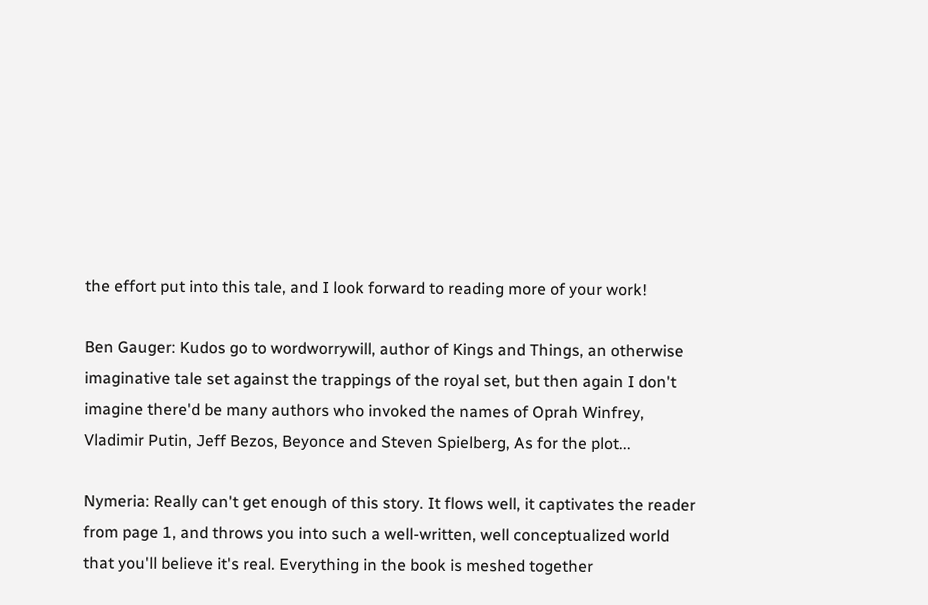the effort put into this tale, and I look forward to reading more of your work!

Ben Gauger: Kudos go to wordworrywill, author of Kings and Things, an otherwise imaginative tale set against the trappings of the royal set, but then again I don't imagine there'd be many authors who invoked the names of Oprah Winfrey, Vladimir Putin, Jeff Bezos, Beyonce and Steven Spielberg, As for the plot...

Nymeria: Really can't get enough of this story. It flows well, it captivates the reader from page 1, and throws you into such a well-written, well conceptualized world that you'll believe it's real. Everything in the book is meshed together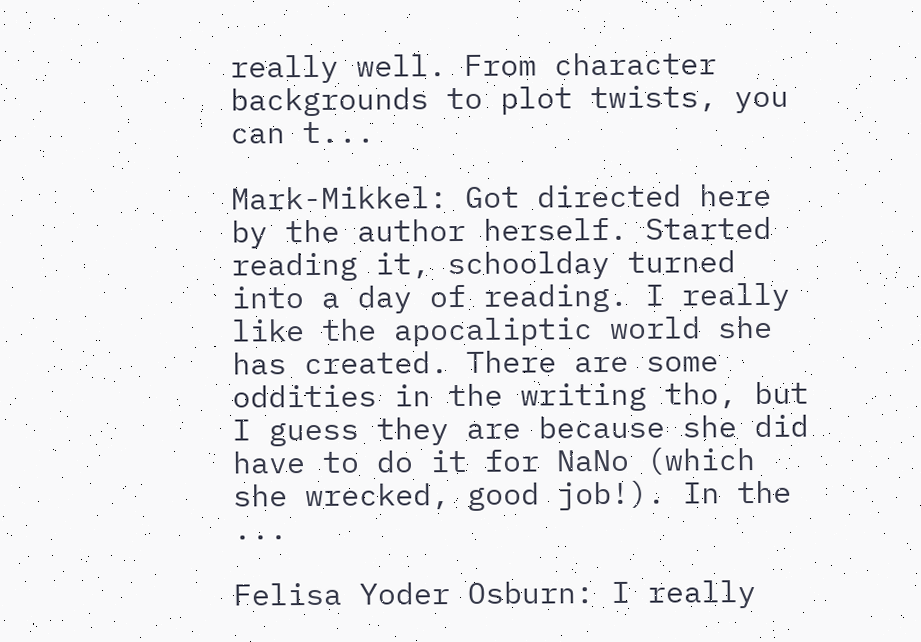really well. From character backgrounds to plot twists, you can t...

Mark-Mikkel: Got directed here by the author herself. Started reading it, schoolday turned into a day of reading. I really like the apocaliptic world she has created. There are some oddities in the writing tho, but I guess they are because she did have to do it for NaNo (which she wrecked, good job!). In the ...

Felisa Yoder Osburn: I really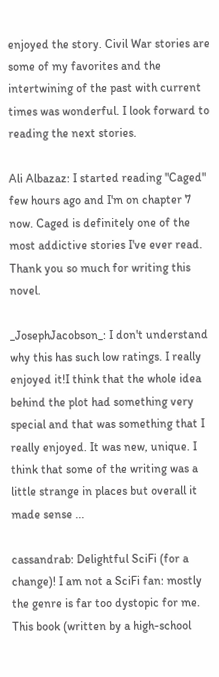enjoyed the story. Civil War stories are some of my favorites and the intertwining of the past with current times was wonderful. I look forward to reading the next stories.

Ali Albazaz: I started reading "Caged" few hours ago and I'm on chapter 7 now. Caged is definitely one of the most addictive stories I've ever read. Thank you so much for writing this novel.

_JosephJacobson_: I don't understand why this has such low ratings. I really enjoyed it!I think that the whole idea behind the plot had something very special and that was something that I really enjoyed. It was new, unique. I think that some of the writing was a little strange in places but overall it made sense ...

cassandrab: Delightful SciFi (for a change)! I am not a SciFi fan: mostly the genre is far too dystopic for me. This book (written by a high-school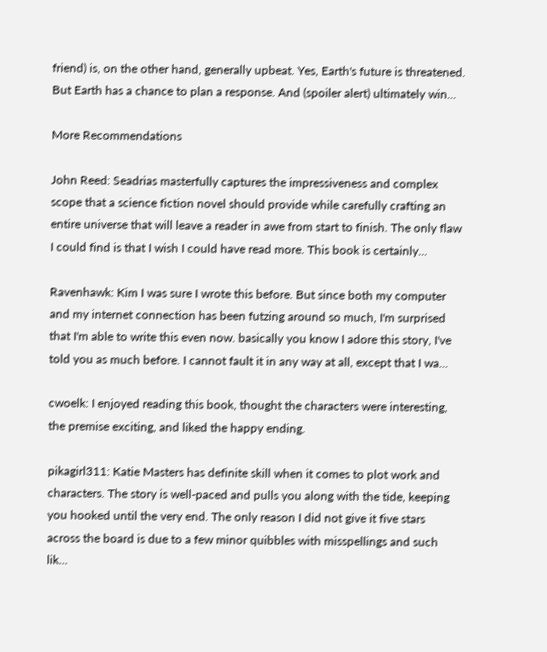friend) is, on the other hand, generally upbeat. Yes, Earth's future is threatened. But Earth has a chance to plan a response. And (spoiler alert) ultimately win...

More Recommendations

John Reed: Seadrias masterfully captures the impressiveness and complex scope that a science fiction novel should provide while carefully crafting an entire universe that will leave a reader in awe from start to finish. The only flaw I could find is that I wish I could have read more. This book is certainly...

Ravenhawk: Kim I was sure I wrote this before. But since both my computer and my internet connection has been futzing around so much, I'm surprised that I'm able to write this even now. basically you know I adore this story, I've told you as much before. I cannot fault it in any way at all, except that I wa...

cwoelk: I enjoyed reading this book, thought the characters were interesting, the premise exciting, and liked the happy ending.

pikagirl311: Katie Masters has definite skill when it comes to plot work and characters. The story is well-paced and pulls you along with the tide, keeping you hooked until the very end. The only reason I did not give it five stars across the board is due to a few minor quibbles with misspellings and such lik...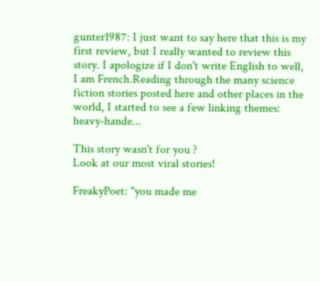gunter1987: I just want to say here that this is my first review, but I really wanted to review this story. I apologize if I don't write English to well, I am French.Reading through the many science fiction stories posted here and other places in the world, I started to see a few linking themes: heavy-hande...

This story wasn't for you ?
Look at our most viral stories!

FreakyPoet: "you made me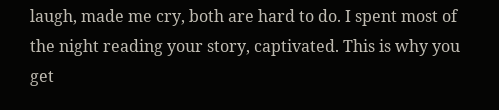laugh, made me cry, both are hard to do. I spent most of the night reading your story, captivated. This is why you get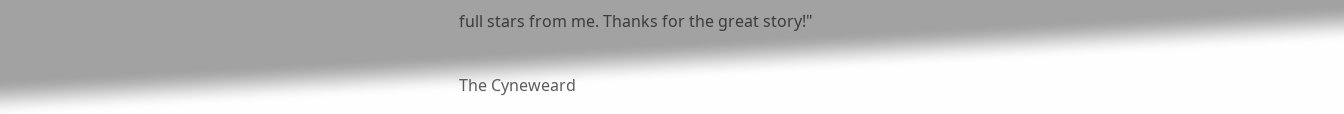full stars from me. Thanks for the great story!"

The Cyneweard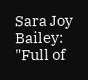Sara Joy Bailey: "Full of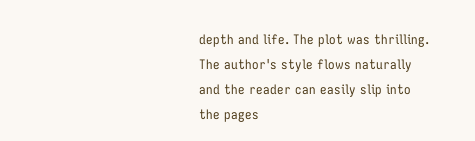depth and life. The plot was thrilling. The author's style flows naturally and the reader can easily slip into the pages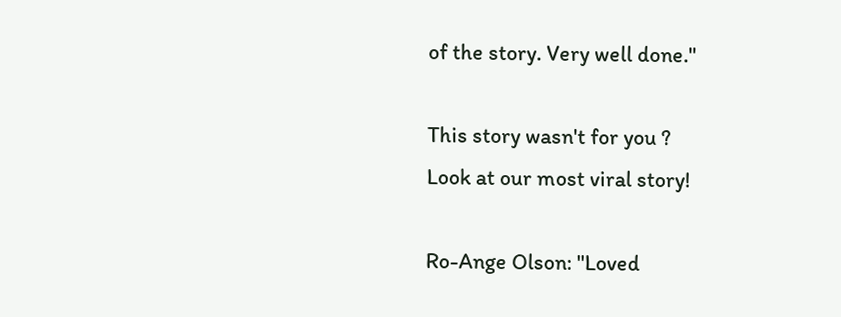of the story. Very well done."

This story wasn't for you ?
Look at our most viral story!

Ro-Ange Olson: "Loved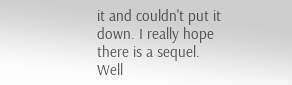it and couldn't put it down. I really hope there is a sequel. Well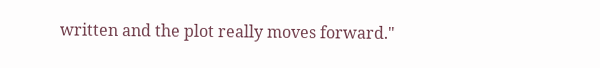written and the plot really moves forward."